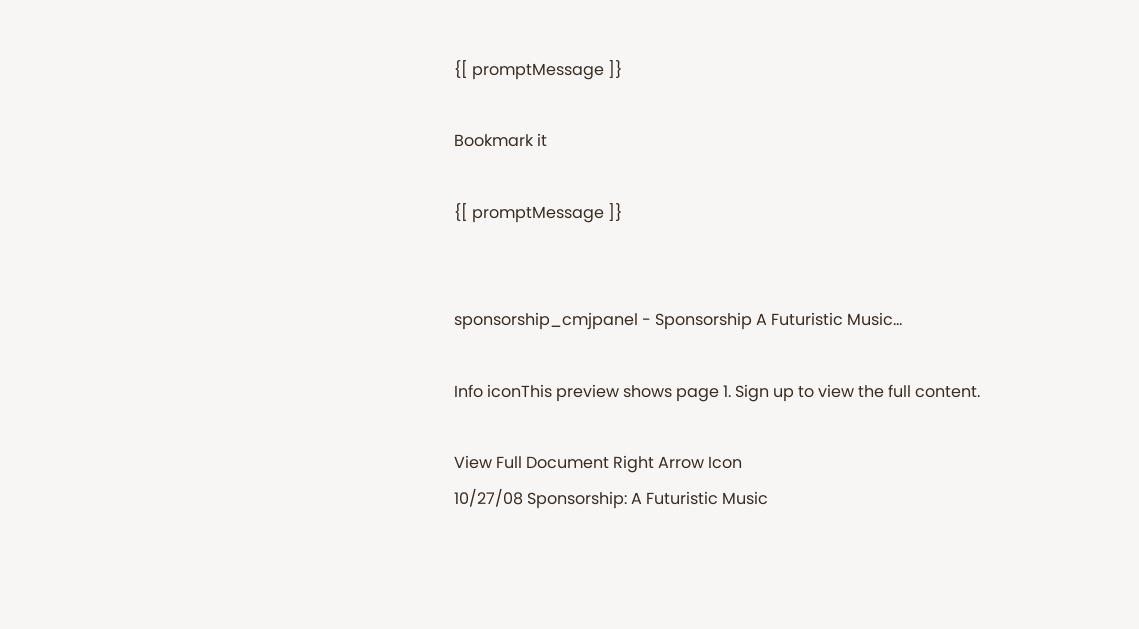{[ promptMessage ]}

Bookmark it

{[ promptMessage ]}


sponsorship_cmjpanel - Sponsorship A Futuristic Music...

Info iconThis preview shows page 1. Sign up to view the full content.

View Full Document Right Arrow Icon
10/27/08 Sponsorship: A Futuristic Music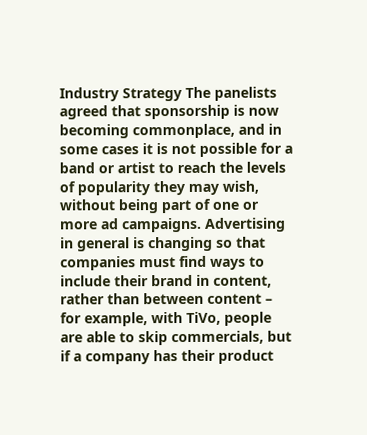Industry Strategy The panelists agreed that sponsorship is now becoming commonplace, and in some cases it is not possible for a band or artist to reach the levels of popularity they may wish, without being part of one or more ad campaigns. Advertising in general is changing so that companies must find ways to include their brand in content, rather than between content – for example, with TiVo, people are able to skip commercials, but if a company has their product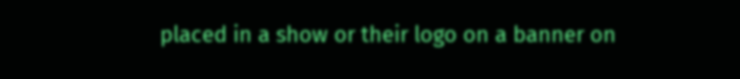placed in a show or their logo on a banner on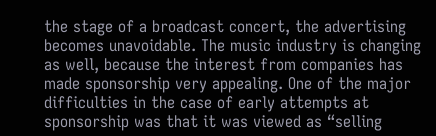the stage of a broadcast concert, the advertising becomes unavoidable. The music industry is changing as well, because the interest from companies has made sponsorship very appealing. One of the major difficulties in the case of early attempts at sponsorship was that it was viewed as “selling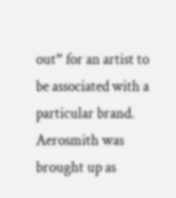out” for an artist to be associated with a particular brand. Aerosmith was brought up as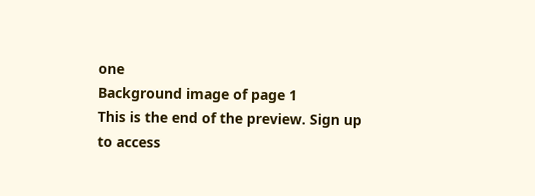one
Background image of page 1
This is the end of the preview. Sign up to access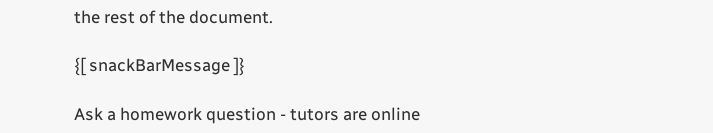the rest of the document.

{[ snackBarMessage ]}

Ask a homework question - tutors are online